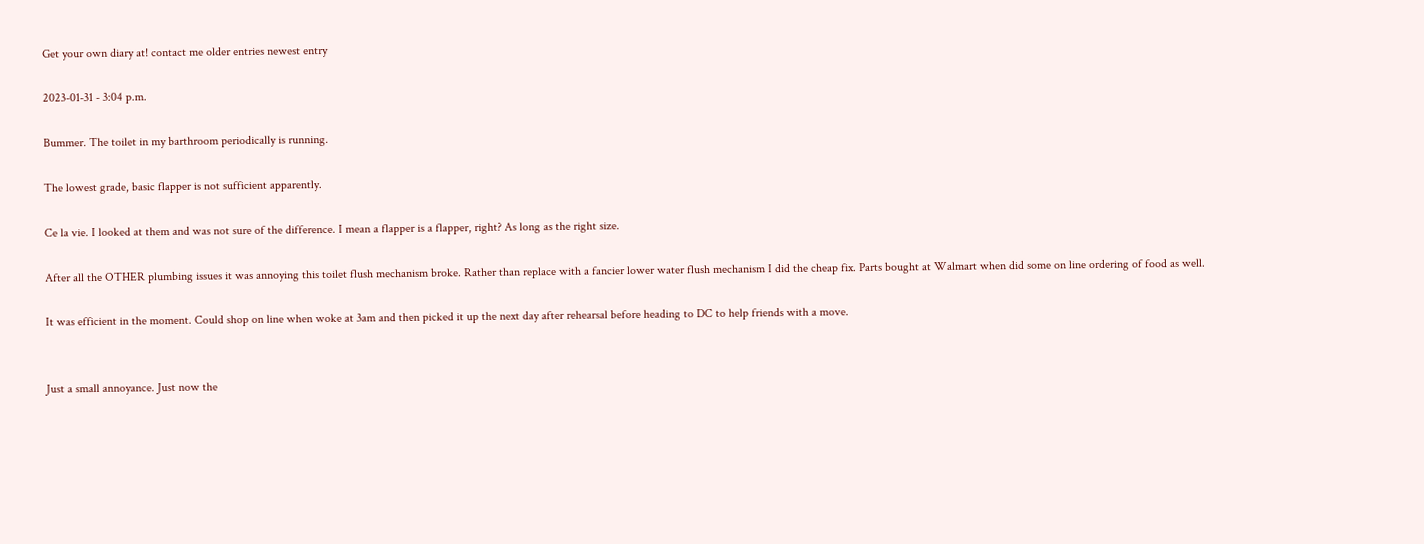Get your own diary at! contact me older entries newest entry

2023-01-31 - 3:04 p.m.

Bummer. The toilet in my barthroom periodically is running.

The lowest grade, basic flapper is not sufficient apparently.

Ce la vie. I looked at them and was not sure of the difference. I mean a flapper is a flapper, right? As long as the right size.

After all the OTHER plumbing issues it was annoying this toilet flush mechanism broke. Rather than replace with a fancier lower water flush mechanism I did the cheap fix. Parts bought at Walmart when did some on line ordering of food as well.

It was efficient in the moment. Could shop on line when woke at 3am and then picked it up the next day after rehearsal before heading to DC to help friends with a move.


Just a small annoyance. Just now the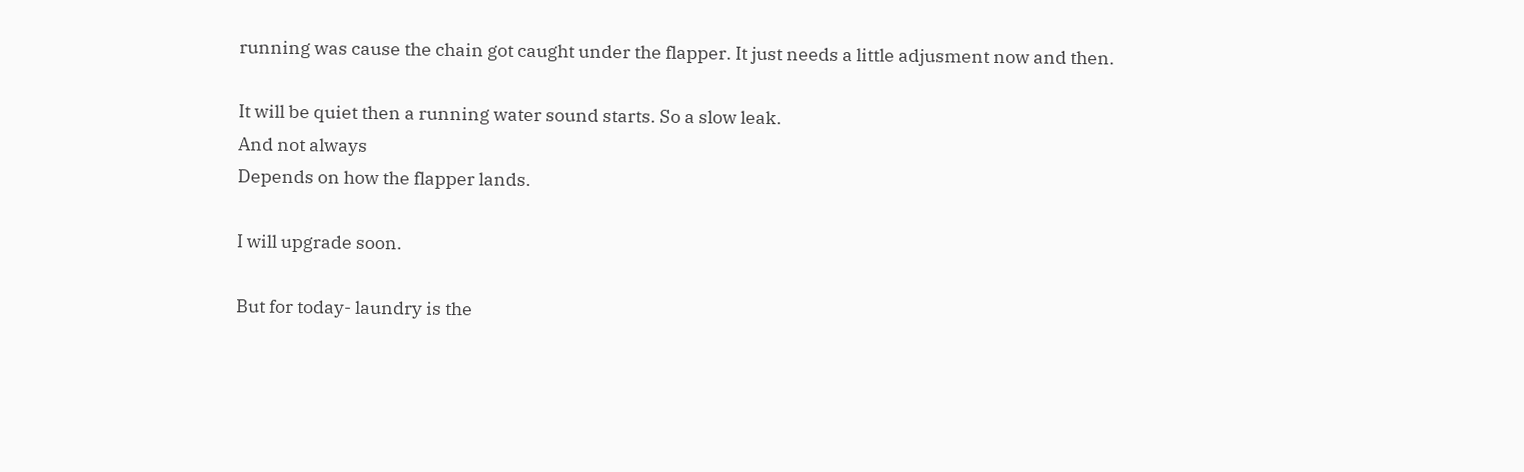running was cause the chain got caught under the flapper. It just needs a little adjusment now and then.

It will be quiet then a running water sound starts. So a slow leak.
And not always
Depends on how the flapper lands.

I will upgrade soon.

But for today- laundry is the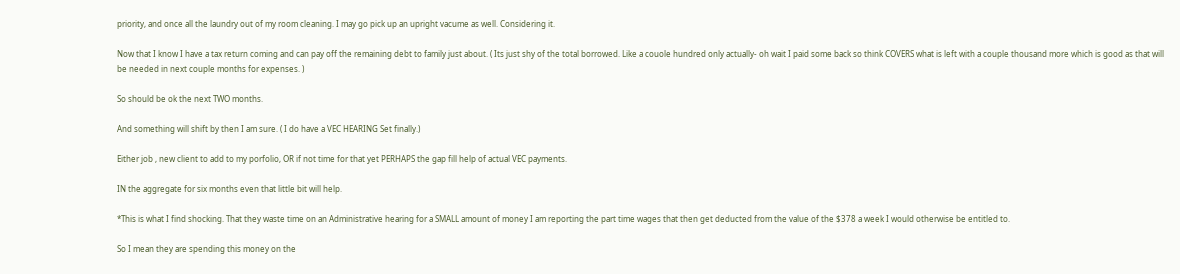priority, and once all the laundry out of my room cleaning. I may go pick up an upright vacume as well. Considering it.

Now that I know I have a tax return coming and can pay off the remaining debt to family just about. ( Its just shy of the total borrowed. Like a couole hundred only actually- oh wait I paid some back so think COVERS what is left with a couple thousand more which is good as that will be needed in next couple months for expenses. )

So should be ok the next TWO months.

And something will shift by then I am sure. ( I do have a VEC HEARING Set finally.)

Either job , new client to add to my porfolio, OR if not time for that yet PERHAPS the gap fill help of actual VEC payments.

IN the aggregate for six months even that little bit will help.

*This is what I find shocking. That they waste time on an Administrative hearing for a SMALL amount of money I am reporting the part time wages that then get deducted from the value of the $378 a week I would otherwise be entitled to.

So I mean they are spending this money on the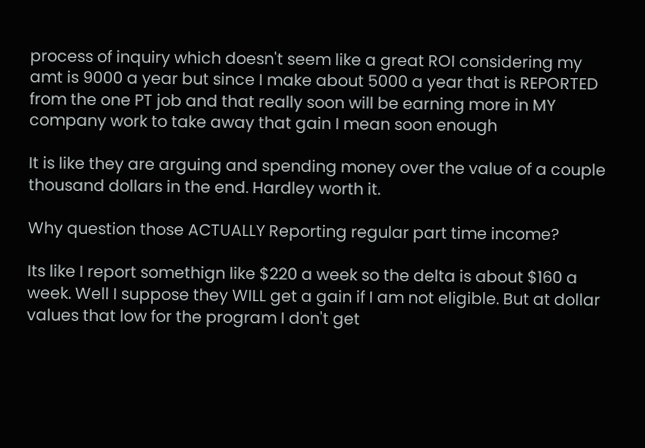process of inquiry which doesn't seem like a great ROI considering my amt is 9000 a year but since I make about 5000 a year that is REPORTED from the one PT job and that really soon will be earning more in MY company work to take away that gain I mean soon enough

It is like they are arguing and spending money over the value of a couple thousand dollars in the end. Hardley worth it.

Why question those ACTUALLY Reporting regular part time income?

Its like I report somethign like $220 a week so the delta is about $160 a week. Well I suppose they WILL get a gain if I am not eligible. But at dollar values that low for the program I don't get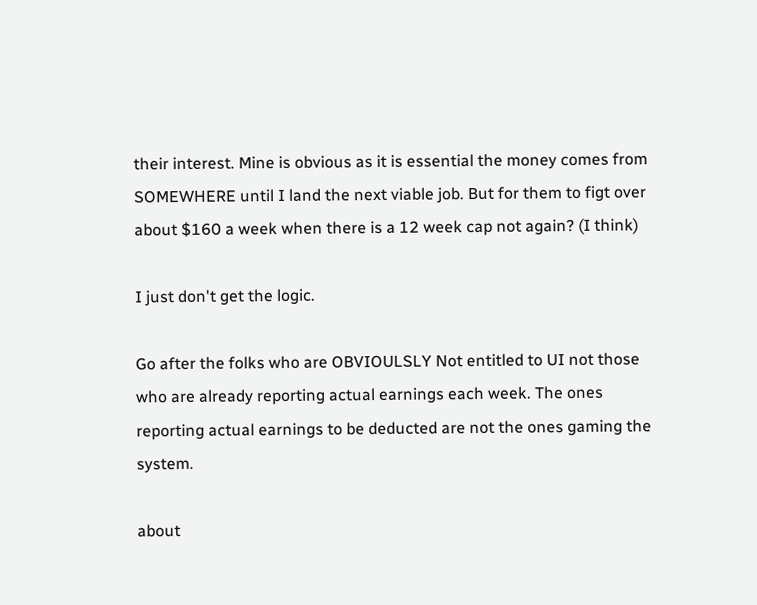their interest. Mine is obvious as it is essential the money comes from SOMEWHERE until I land the next viable job. But for them to figt over about $160 a week when there is a 12 week cap not again? (I think)

I just don't get the logic.

Go after the folks who are OBVIOULSLY Not entitled to UI not those who are already reporting actual earnings each week. The ones reporting actual earnings to be deducted are not the ones gaming the system.

about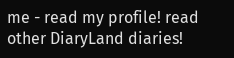me - read my profile! read other DiaryLand diaries!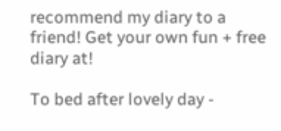recommend my diary to a friend! Get your own fun + free diary at!

To bed after lovely day -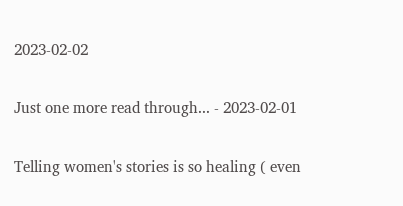2023-02-02


Just one more read through... - 2023-02-01


Telling women's stories is so healing ( even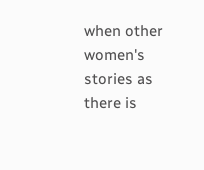when other women's stories as there is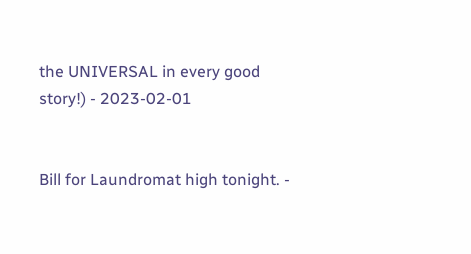the UNIVERSAL in every good story!) - 2023-02-01


Bill for Laundromat high tonight. -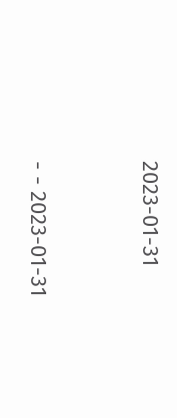2023-01-31


- - 2023-01-31